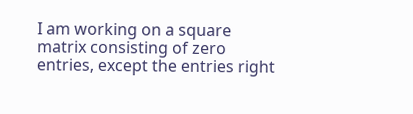I am working on a square matrix consisting of zero entries, except the entries right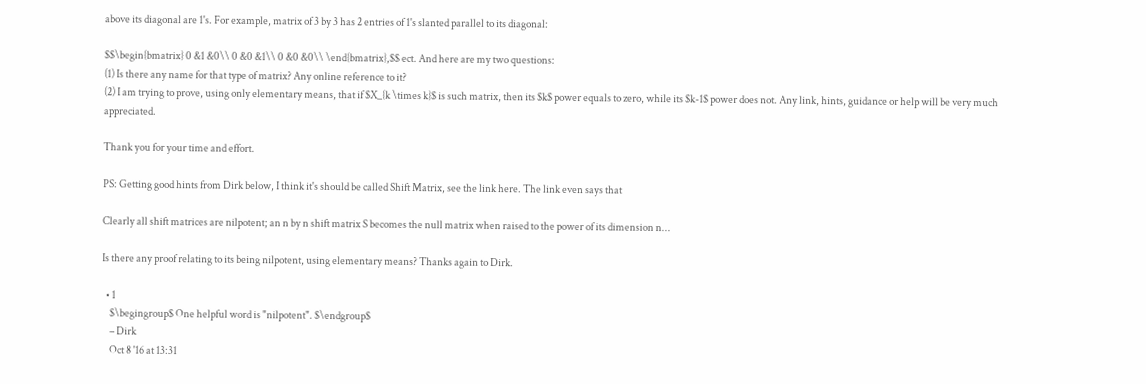above its diagonal are 1's. For example, matrix of 3 by 3 has 2 entries of 1's slanted parallel to its diagonal:

$$\begin{bmatrix} 0 &1 &0\\ 0 &0 &1\\ 0 &0 &0\\ \end{bmatrix},$$ ect. And here are my two questions:
(1) Is there any name for that type of matrix? Any online reference to it?
(2) I am trying to prove, using only elementary means, that if $X_{k \times k}$ is such matrix, then its $k$ power equals to zero, while its $k-1$ power does not. Any link, hints, guidance or help will be very much appreciated.

Thank you for your time and effort.

PS: Getting good hints from Dirk below, I think it's should be called Shift Matrix, see the link here. The link even says that

Clearly all shift matrices are nilpotent; an n by n shift matrix S becomes the null matrix when raised to the power of its dimension n...

Is there any proof relating to its being nilpotent, using elementary means? Thanks again to Dirk.

  • 1
    $\begingroup$ One helpful word is "nilpotent". $\endgroup$
    – Dirk
    Oct 8 '16 at 13:31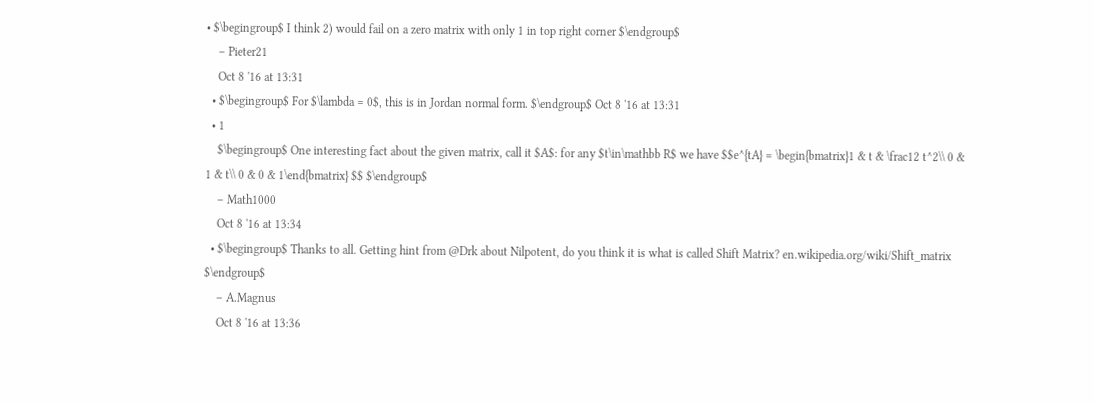• $\begingroup$ I think 2) would fail on a zero matrix with only 1 in top right corner $\endgroup$
    – Pieter21
    Oct 8 '16 at 13:31
  • $\begingroup$ For $\lambda = 0$, this is in Jordan normal form. $\endgroup$ Oct 8 '16 at 13:31
  • 1
    $\begingroup$ One interesting fact about the given matrix, call it $A$: for any $t\in\mathbb R$ we have $$e^{tA} = \begin{bmatrix}1 & t & \frac12 t^2\\ 0 & 1 & t\\ 0 & 0 & 1\end{bmatrix} $$ $\endgroup$
    – Math1000
    Oct 8 '16 at 13:34
  • $\begingroup$ Thanks to all. Getting hint from @Drk about Nilpotent, do you think it is what is called Shift Matrix? en.wikipedia.org/wiki/Shift_matrix $\endgroup$
    – A.Magnus
    Oct 8 '16 at 13:36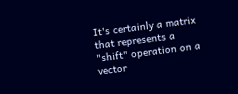It's certainly a matrix that represents a "shift" operation on a vector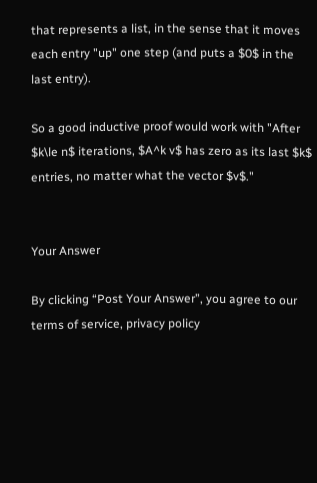that represents a list, in the sense that it moves each entry "up" one step (and puts a $0$ in the last entry).

So a good inductive proof would work with "After $k\le n$ iterations, $A^k v$ has zero as its last $k$ entries, no matter what the vector $v$."


Your Answer

By clicking “Post Your Answer”, you agree to our terms of service, privacy policy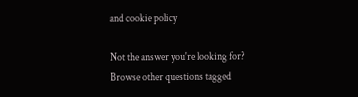and cookie policy

Not the answer you're looking for? Browse other questions tagged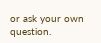or ask your own question.